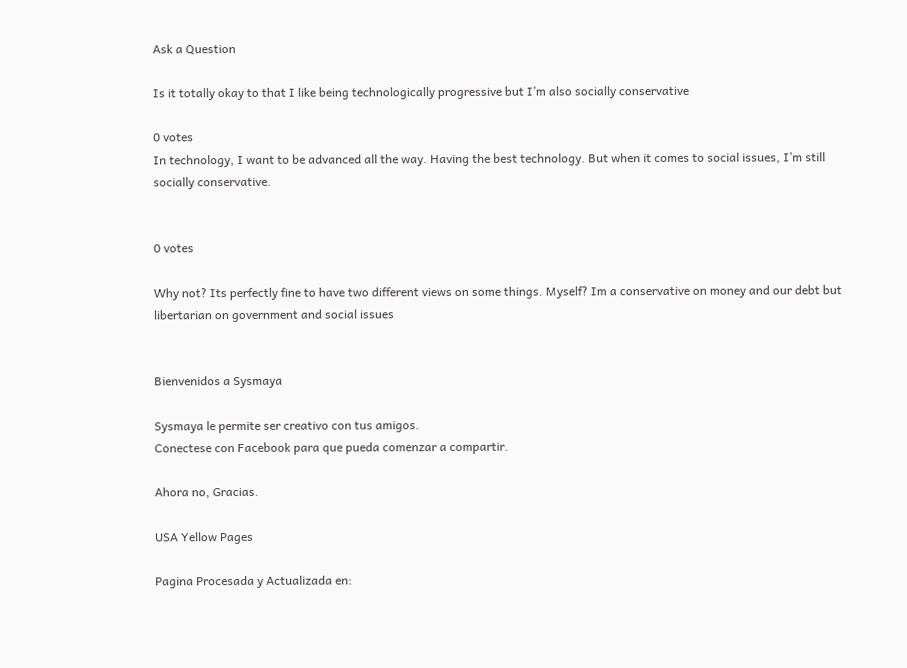Ask a Question

Is it totally okay to that I like being technologically progressive but I’m also socially conservative

0 votes
In technology, I want to be advanced all the way. Having the best technology. But when it comes to social issues, I’m still socially conservative.


0 votes

Why not? Its perfectly fine to have two different views on some things. Myself? Im a conservative on money and our debt but libertarian on government and social issues


Bienvenidos a Sysmaya

Sysmaya le permite ser creativo con tus amigos.
Conectese con Facebook para que pueda comenzar a compartir.

Ahora no, Gracias.

USA Yellow Pages

Pagina Procesada y Actualizada en: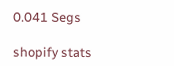0.041 Segs

shopify stats